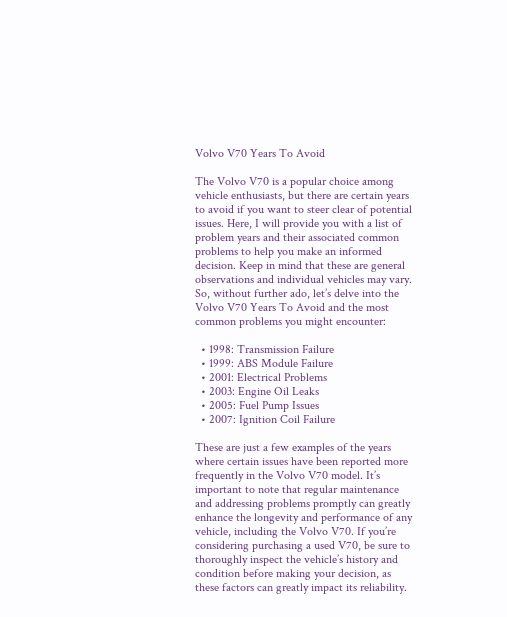Volvo V70 Years To Avoid

The Volvo V70 is a popular choice among vehicle enthusiasts, but there are certain years to avoid if you want to steer clear of potential issues. Here, I will provide you with a list of problem years and their associated common problems to help you make an informed decision. Keep in mind that these are general observations and individual vehicles may vary. So, without further ado, let’s delve into the Volvo V70 Years To Avoid and the most common problems you might encounter:

  • 1998: Transmission Failure
  • 1999: ABS Module Failure
  • 2001: Electrical Problems
  • 2003: Engine Oil Leaks
  • 2005: Fuel Pump Issues
  • 2007: Ignition Coil Failure

These are just a few examples of the years where certain issues have been reported more frequently in the Volvo V70 model. It’s important to note that regular maintenance and addressing problems promptly can greatly enhance the longevity and performance of any vehicle, including the Volvo V70. If you’re considering purchasing a used V70, be sure to thoroughly inspect the vehicle’s history and condition before making your decision, as these factors can greatly impact its reliability.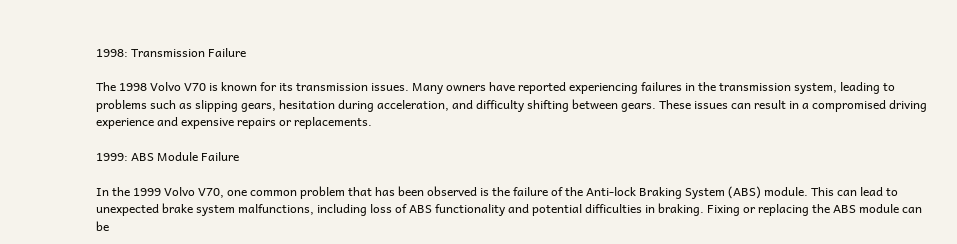1998: Transmission Failure

The 1998 Volvo V70 is known for its transmission issues. Many owners have reported experiencing failures in the transmission system, leading to problems such as slipping gears, hesitation during acceleration, and difficulty shifting between gears. These issues can result in a compromised driving experience and expensive repairs or replacements.

1999: ABS Module Failure

In the 1999 Volvo V70, one common problem that has been observed is the failure of the Anti-lock Braking System (ABS) module. This can lead to unexpected brake system malfunctions, including loss of ABS functionality and potential difficulties in braking. Fixing or replacing the ABS module can be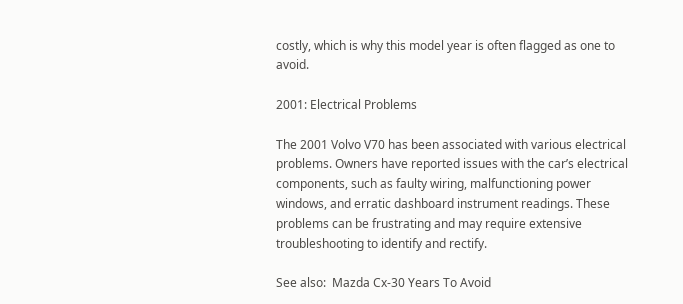costly, which is why this model year is often flagged as one to avoid.

2001: Electrical Problems

The 2001 Volvo V70 has been associated with various electrical problems. Owners have reported issues with the car’s electrical components, such as faulty wiring, malfunctioning power windows, and erratic dashboard instrument readings. These problems can be frustrating and may require extensive troubleshooting to identify and rectify.

See also:  Mazda Cx-30 Years To Avoid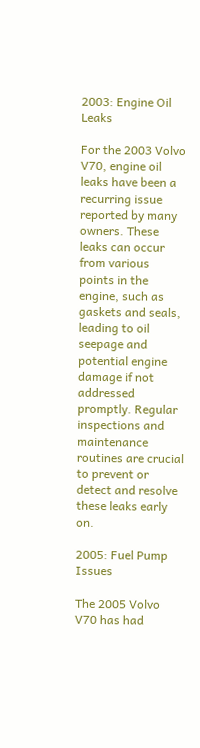2003: Engine Oil Leaks

For the 2003 Volvo V70, engine oil leaks have been a recurring issue reported by many owners. These leaks can occur from various points in the engine, such as gaskets and seals, leading to oil seepage and potential engine damage if not addressed promptly. Regular inspections and maintenance routines are crucial to prevent or detect and resolve these leaks early on.

2005: Fuel Pump Issues

The 2005 Volvo V70 has had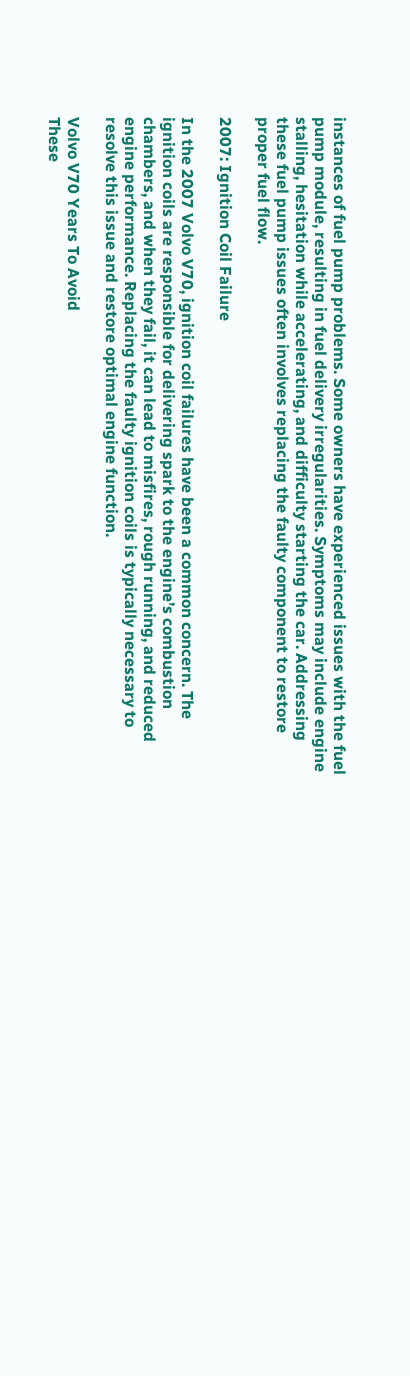instances of fuel pump problems. Some owners have experienced issues with the fuel pump module, resulting in fuel delivery irregularities. Symptoms may include engine stalling, hesitation while accelerating, and difficulty starting the car. Addressing these fuel pump issues often involves replacing the faulty component to restore proper fuel flow.

2007: Ignition Coil Failure

In the 2007 Volvo V70, ignition coil failures have been a common concern. The ignition coils are responsible for delivering spark to the engine’s combustion chambers, and when they fail, it can lead to misfires, rough running, and reduced engine performance. Replacing the faulty ignition coils is typically necessary to resolve this issue and restore optimal engine function.

Volvo V70 Years To Avoid
These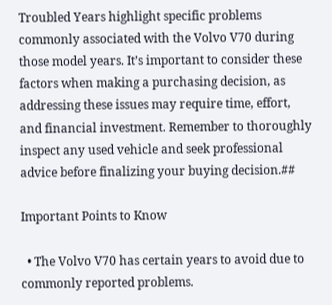Troubled Years highlight specific problems commonly associated with the Volvo V70 during those model years. It’s important to consider these factors when making a purchasing decision, as addressing these issues may require time, effort, and financial investment. Remember to thoroughly inspect any used vehicle and seek professional advice before finalizing your buying decision.##

Important Points to Know

  • The Volvo V70 has certain years to avoid due to commonly reported problems.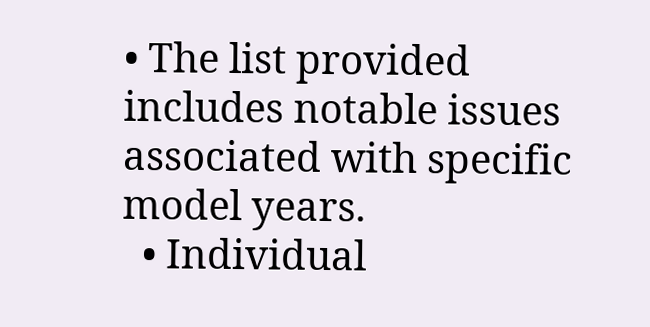• The list provided includes notable issues associated with specific model years.
  • Individual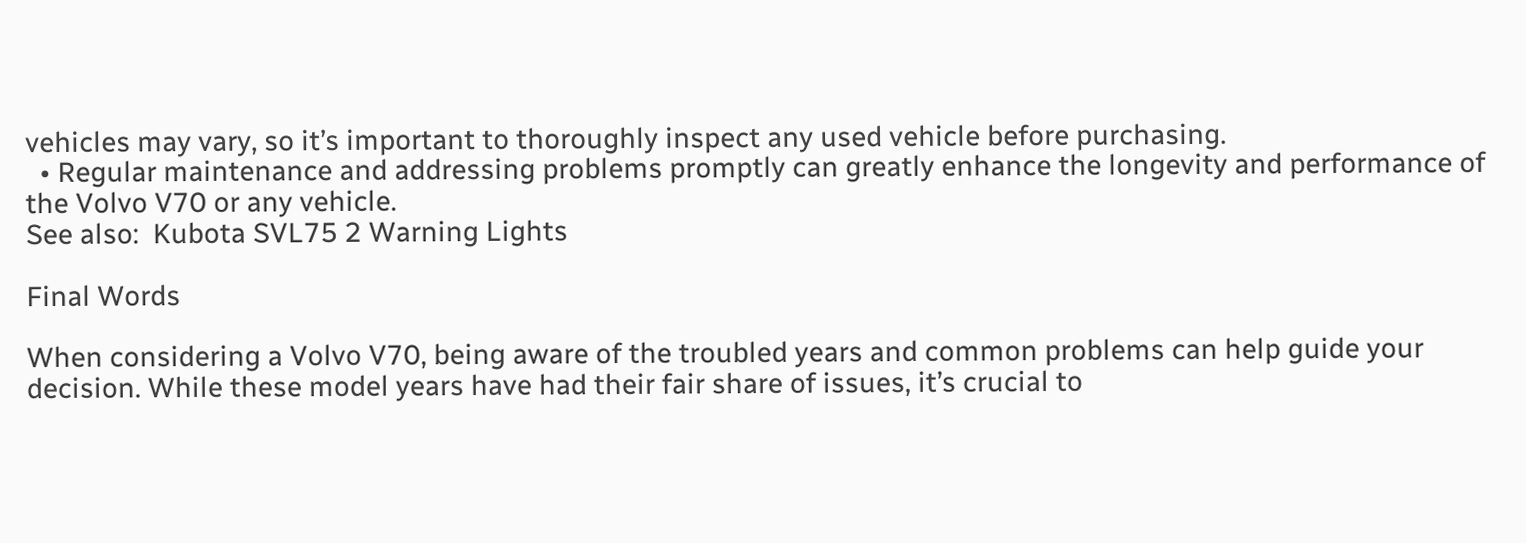vehicles may vary, so it’s important to thoroughly inspect any used vehicle before purchasing.
  • Regular maintenance and addressing problems promptly can greatly enhance the longevity and performance of the Volvo V70 or any vehicle.
See also:  Kubota SVL75 2 Warning Lights

Final Words

When considering a Volvo V70, being aware of the troubled years and common problems can help guide your decision. While these model years have had their fair share of issues, it’s crucial to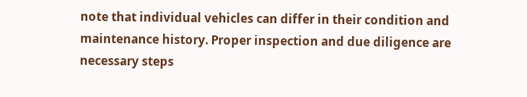note that individual vehicles can differ in their condition and maintenance history. Proper inspection and due diligence are necessary steps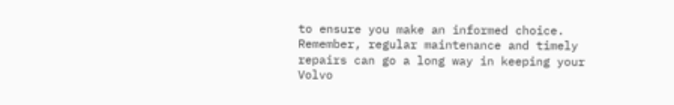to ensure you make an informed choice. Remember, regular maintenance and timely repairs can go a long way in keeping your Volvo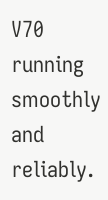V70 running smoothly and reliably.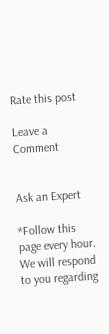Rate this post

Leave a Comment


Ask an Expert

*Follow this page every hour. We will respond to you regarding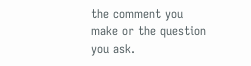the comment you make or the question you ask.